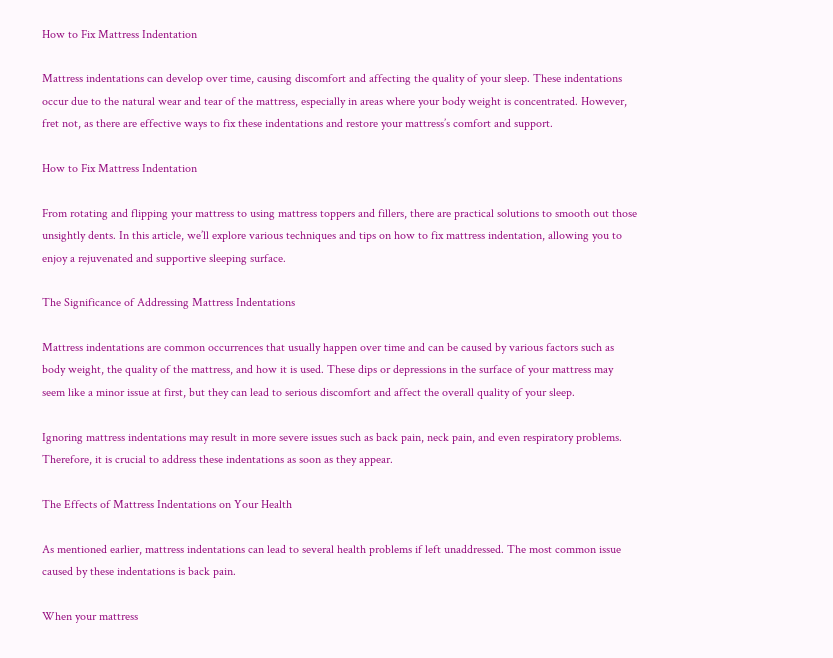How to Fix Mattress Indentation

Mattress indentations can develop over time, causing discomfort and affecting the quality of your sleep. These indentations occur due to the natural wear and tear of the mattress, especially in areas where your body weight is concentrated. However, fret not, as there are effective ways to fix these indentations and restore your mattress’s comfort and support.

How to Fix Mattress Indentation

From rotating and flipping your mattress to using mattress toppers and fillers, there are practical solutions to smooth out those unsightly dents. In this article, we’ll explore various techniques and tips on how to fix mattress indentation, allowing you to enjoy a rejuvenated and supportive sleeping surface.

The Significance of Addressing Mattress Indentations

Mattress indentations are common occurrences that usually happen over time and can be caused by various factors such as body weight, the quality of the mattress, and how it is used. These dips or depressions in the surface of your mattress may seem like a minor issue at first, but they can lead to serious discomfort and affect the overall quality of your sleep.

Ignoring mattress indentations may result in more severe issues such as back pain, neck pain, and even respiratory problems. Therefore, it is crucial to address these indentations as soon as they appear.

The Effects of Mattress Indentations on Your Health

As mentioned earlier, mattress indentations can lead to several health problems if left unaddressed. The most common issue caused by these indentations is back pain.

When your mattress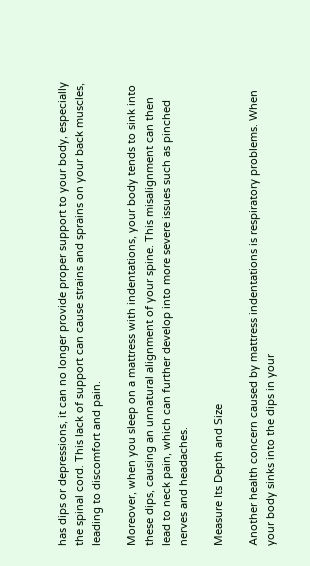has dips or depressions, it can no longer provide proper support to your body, especially the spinal cord. This lack of support can cause strains and sprains on your back muscles, leading to discomfort and pain.

Moreover, when you sleep on a mattress with indentations, your body tends to sink into these dips, causing an unnatural alignment of your spine. This misalignment can then lead to neck pain, which can further develop into more severe issues such as pinched nerves and headaches.

Measure Its Depth and Size

Another health concern caused by mattress indentations is respiratory problems. When your body sinks into the dips in your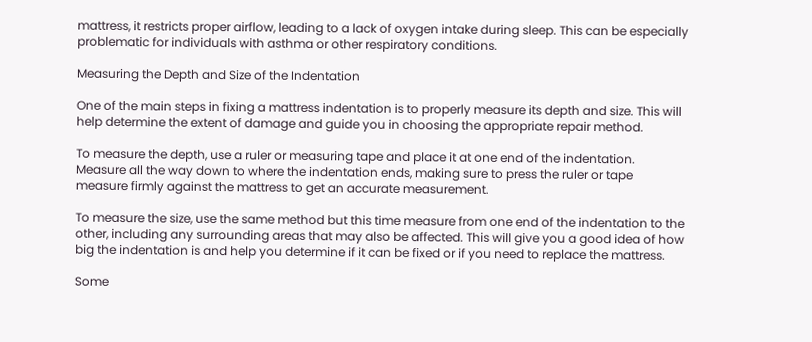mattress, it restricts proper airflow, leading to a lack of oxygen intake during sleep. This can be especially problematic for individuals with asthma or other respiratory conditions.

Measuring the Depth and Size of the Indentation

One of the main steps in fixing a mattress indentation is to properly measure its depth and size. This will help determine the extent of damage and guide you in choosing the appropriate repair method.

To measure the depth, use a ruler or measuring tape and place it at one end of the indentation. Measure all the way down to where the indentation ends, making sure to press the ruler or tape measure firmly against the mattress to get an accurate measurement.

To measure the size, use the same method but this time measure from one end of the indentation to the other, including any surrounding areas that may also be affected. This will give you a good idea of how big the indentation is and help you determine if it can be fixed or if you need to replace the mattress.

Some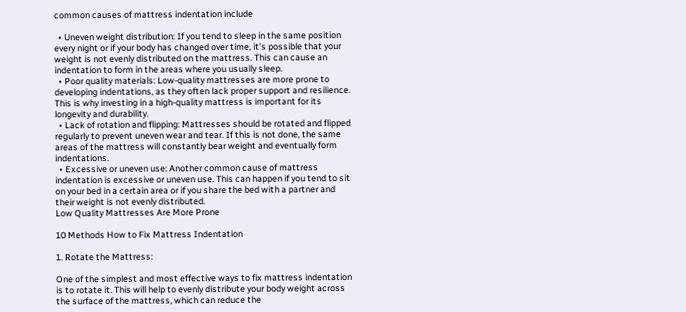common causes of mattress indentation include

  • Uneven weight distribution: If you tend to sleep in the same position every night or if your body has changed over time, it’s possible that your weight is not evenly distributed on the mattress. This can cause an indentation to form in the areas where you usually sleep.
  • Poor quality materials: Low-quality mattresses are more prone to developing indentations, as they often lack proper support and resilience. This is why investing in a high-quality mattress is important for its longevity and durability.
  • Lack of rotation and flipping: Mattresses should be rotated and flipped regularly to prevent uneven wear and tear. If this is not done, the same areas of the mattress will constantly bear weight and eventually form indentations.
  • Excessive or uneven use: Another common cause of mattress indentation is excessive or uneven use. This can happen if you tend to sit on your bed in a certain area or if you share the bed with a partner and their weight is not evenly distributed.
Low Quality Mattresses Are More Prone

10 Methods How to Fix Mattress Indentation

1. Rotate the Mattress:

One of the simplest and most effective ways to fix mattress indentation is to rotate it. This will help to evenly distribute your body weight across the surface of the mattress, which can reduce the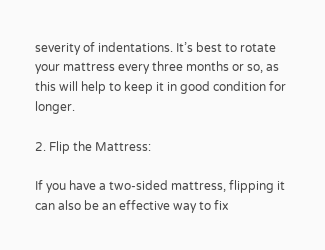severity of indentations. It’s best to rotate your mattress every three months or so, as this will help to keep it in good condition for longer.

2. Flip the Mattress:

If you have a two-sided mattress, flipping it can also be an effective way to fix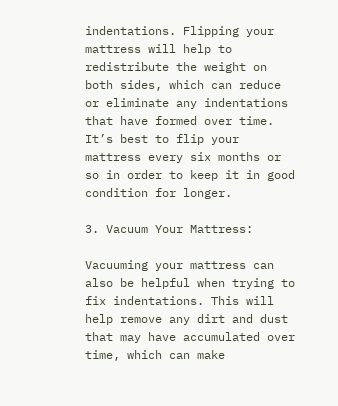indentations. Flipping your mattress will help to redistribute the weight on both sides, which can reduce or eliminate any indentations that have formed over time. It’s best to flip your mattress every six months or so in order to keep it in good condition for longer.

3. Vacuum Your Mattress:

Vacuuming your mattress can also be helpful when trying to fix indentations. This will help remove any dirt and dust that may have accumulated over time, which can make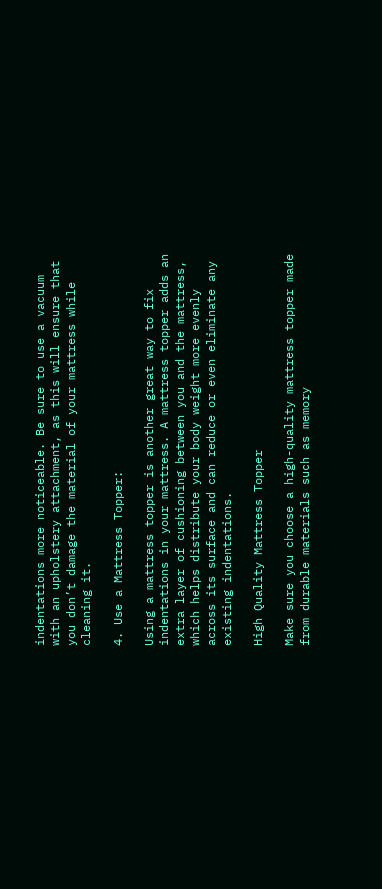indentations more noticeable. Be sure to use a vacuum with an upholstery attachment, as this will ensure that you don’t damage the material of your mattress while cleaning it.

4. Use a Mattress Topper:

Using a mattress topper is another great way to fix indentations in your mattress. A mattress topper adds an extra layer of cushioning between you and the mattress, which helps distribute your body weight more evenly across its surface and can reduce or even eliminate any existing indentations.

High Quality Mattress Topper

Make sure you choose a high-quality mattress topper made from durable materials such as memory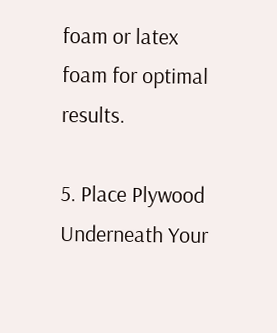foam or latex foam for optimal results.

5. Place Plywood Underneath Your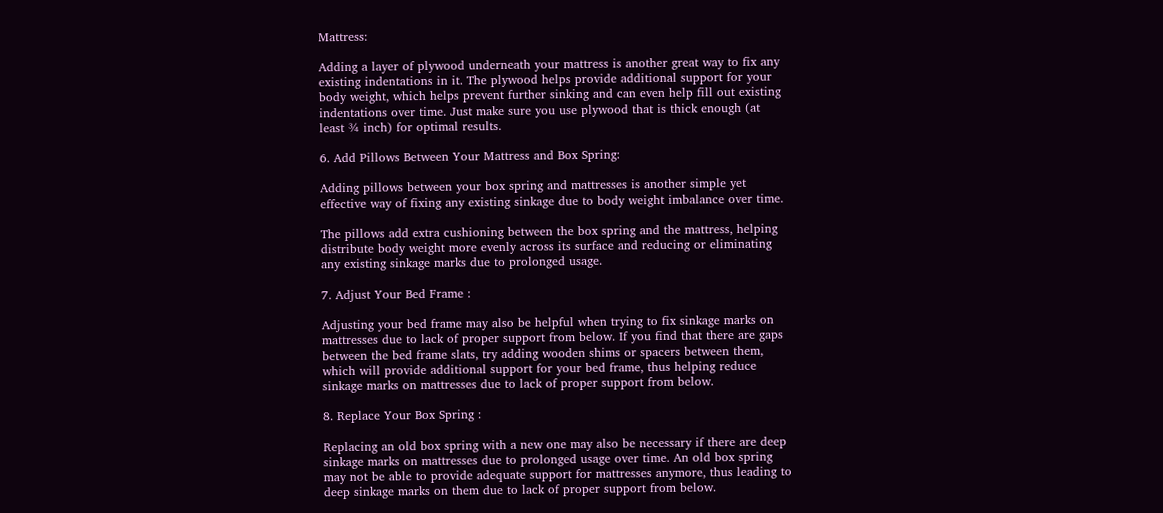Mattress:

Adding a layer of plywood underneath your mattress is another great way to fix any existing indentations in it. The plywood helps provide additional support for your body weight, which helps prevent further sinking and can even help fill out existing indentations over time. Just make sure you use plywood that is thick enough (at least ¾ inch) for optimal results.

6. Add Pillows Between Your Mattress and Box Spring:

Adding pillows between your box spring and mattresses is another simple yet effective way of fixing any existing sinkage due to body weight imbalance over time.

The pillows add extra cushioning between the box spring and the mattress, helping distribute body weight more evenly across its surface and reducing or eliminating any existing sinkage marks due to prolonged usage.

7. Adjust Your Bed Frame :

Adjusting your bed frame may also be helpful when trying to fix sinkage marks on mattresses due to lack of proper support from below. If you find that there are gaps between the bed frame slats, try adding wooden shims or spacers between them, which will provide additional support for your bed frame, thus helping reduce sinkage marks on mattresses due to lack of proper support from below.

8. Replace Your Box Spring :

Replacing an old box spring with a new one may also be necessary if there are deep sinkage marks on mattresses due to prolonged usage over time. An old box spring may not be able to provide adequate support for mattresses anymore, thus leading to deep sinkage marks on them due to lack of proper support from below.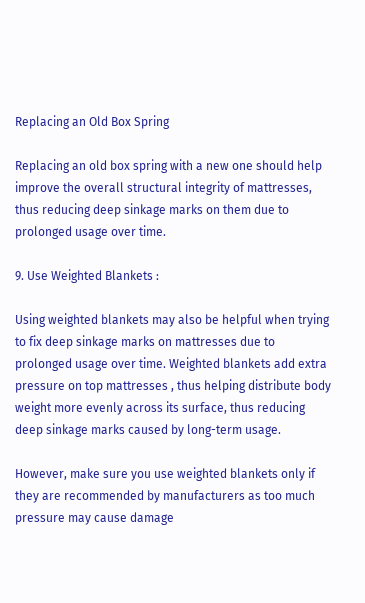Replacing an Old Box Spring

Replacing an old box spring with a new one should help improve the overall structural integrity of mattresses, thus reducing deep sinkage marks on them due to prolonged usage over time.

9. Use Weighted Blankets :

Using weighted blankets may also be helpful when trying to fix deep sinkage marks on mattresses due to prolonged usage over time. Weighted blankets add extra pressure on top mattresses , thus helping distribute body weight more evenly across its surface, thus reducing deep sinkage marks caused by long-term usage.

However, make sure you use weighted blankets only if they are recommended by manufacturers as too much pressure may cause damage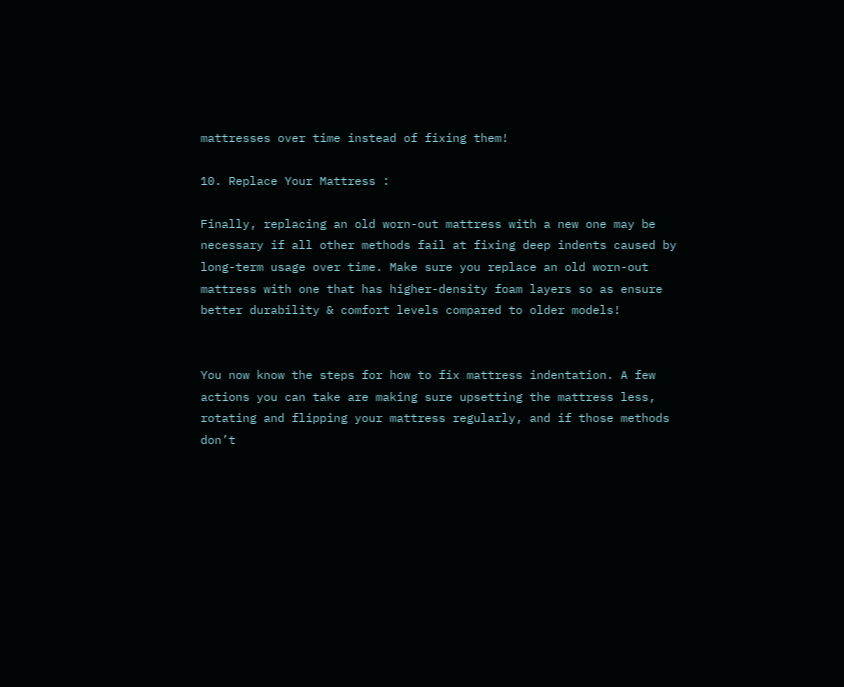mattresses over time instead of fixing them!

10. Replace Your Mattress :

Finally, replacing an old worn-out mattress with a new one may be necessary if all other methods fail at fixing deep indents caused by long-term usage over time. Make sure you replace an old worn-out mattress with one that has higher-density foam layers so as ensure better durability & comfort levels compared to older models!


You now know the steps for how to fix mattress indentation. A few actions you can take are making sure upsetting the mattress less, rotating and flipping your mattress regularly, and if those methods don’t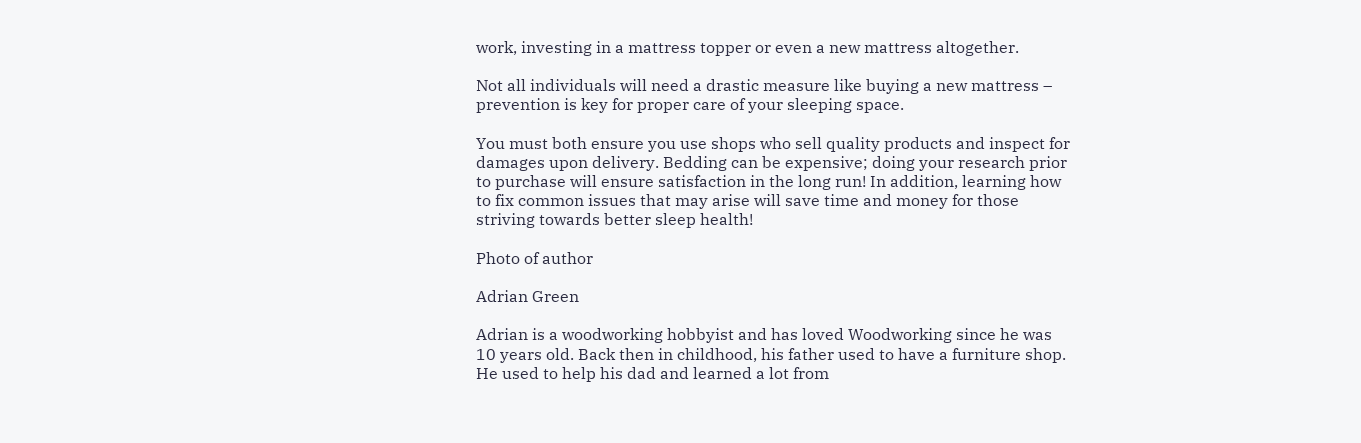work, investing in a mattress topper or even a new mattress altogether.

Not all individuals will need a drastic measure like buying a new mattress – prevention is key for proper care of your sleeping space.

You must both ensure you use shops who sell quality products and inspect for damages upon delivery. Bedding can be expensive; doing your research prior to purchase will ensure satisfaction in the long run! In addition, learning how to fix common issues that may arise will save time and money for those striving towards better sleep health!

Photo of author

Adrian Green

Adrian is a woodworking hobbyist and has loved Woodworking since he was 10 years old. Back then in childhood, his father used to have a furniture shop. He used to help his dad and learned a lot from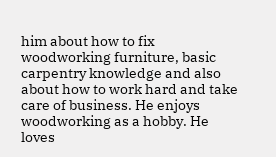him about how to fix woodworking furniture, basic carpentry knowledge and also about how to work hard and take care of business. He enjoys woodworking as a hobby. He loves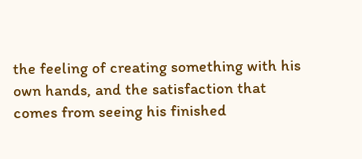the feeling of creating something with his own hands, and the satisfaction that comes from seeing his finished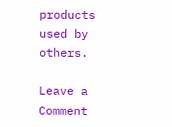products used by others.

Leave a Comment